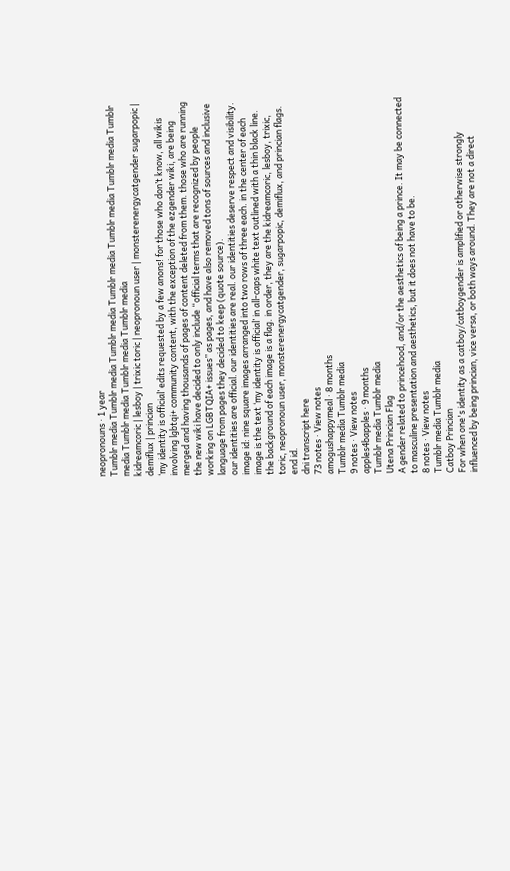neopronouns · 1 year
Tumblr media Tumblr media Tumblr media Tumblr media Tumblr media Tumblr media Tumblr media Tumblr media Tumblr media Tumblr media
kidreamcoric | lesboy | trixic toric | neopronoun user | monsterenergycatgender sugarpopic | demiflux | princian
‘my identity is official’ edits requested by a few anons! for those who don’t know, all wikis involving lgbtqi+ community content, with the exception of the ezgender wiki, are being merged and having thousands of pages of content deleted from them. those who are running the new wiki have decided to only include “official terms that are recognized by people working on LGBTQIA+ issues” as pages, and have also removed tons of sources and inclusive language from pages they decided to keep (quote source).
our identities are official. our identities are real. our identities deserve respect and visibility.
image id: nine square images arranged into two rows of three each. in the center of each image is the text ‘my identity is official’ in all-caps white text outlined with a thin black line. the background of each image is a flag. in order, they are the kidreamcoric, lesboy, trixic, toric, neopronoun user, monsterenergycatgender, sugarpopic, demiflux, and princian flags. end id.
dni transcript here
73 notes · View notes
amogushappymeal · 8 months
Tumblr media Tumblr media
9 notes · View notes
apples4bapples · 9 months
Tumblr media Tumblr media
Utena Princian Flag
A gender related to princehood, and/or the aesthetics of being a prince. It may be connected to masculine presentation and aesthetics, but it does not have to be.
8 notes · View notes
Tumblr media Tumblr media
Catboy Princian
For when one's identity as a catboy/catboygender is amplified or otherwise strongly influenced by being princian, vice versa, or both ways around. They are not a direct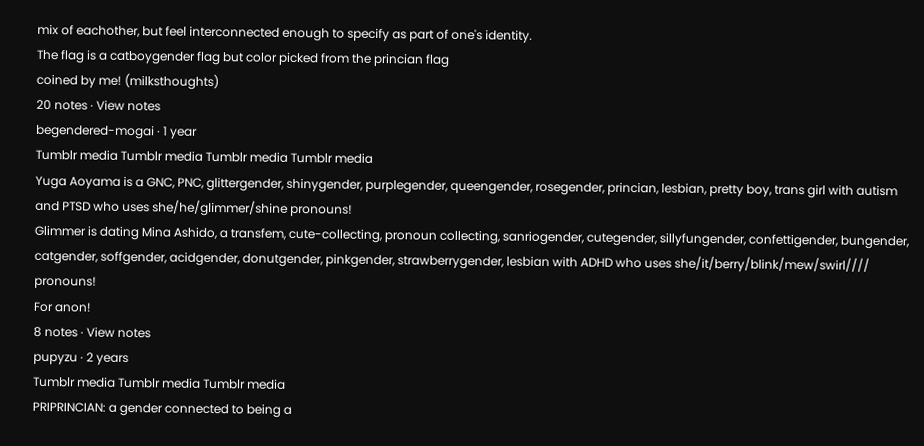mix of eachother, but feel interconnected enough to specify as part of one's identity.
The flag is a catboygender flag but color picked from the princian flag
coined by me! (milksthoughts)
20 notes · View notes
begendered-mogai · 1 year
Tumblr media Tumblr media Tumblr media Tumblr media
Yuga Aoyama is a GNC, PNC, glittergender, shinygender, purplegender, queengender, rosegender, princian, lesbian, pretty boy, trans girl with autism and PTSD who uses she/he/glimmer/shine pronouns!
Glimmer is dating Mina Ashido, a transfem, cute-collecting, pronoun collecting, sanriogender, cutegender, sillyfungender, confettigender, bungender, catgender, soffgender, acidgender, donutgender, pinkgender, strawberrygender, lesbian with ADHD who uses she/it/berry/blink/mew/swirl//// pronouns!
For anon!
8 notes · View notes
pupyzu · 2 years
Tumblr media Tumblr media Tumblr media
PRIPRINCIAN: a gender connected to being a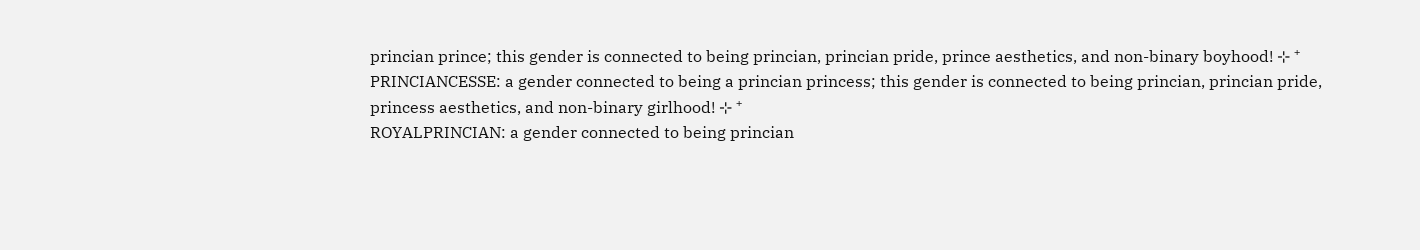princian prince; this gender is connected to being princian, princian pride, prince aesthetics, and non-binary boyhood! ⊹ ⁺
PRINCIANCESSE: a gender connected to being a princian princess; this gender is connected to being princian, princian pride, princess aesthetics, and non-binary girlhood! ⊹ ⁺
ROYALPRINCIAN: a gender connected to being princian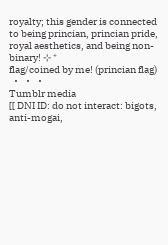royalty; this gender is connected to being princian, princian pride, royal aesthetics, and being non-binary! ⊹ ⁺
flag/coined by me! (princian flag)
 ・ ・ ・
Tumblr media
[[ DNI ID: do not interact: bigots, anti-mogai,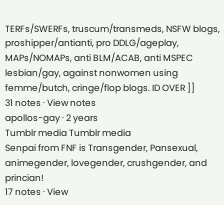TERFs/SWERFs, truscum/transmeds, NSFW blogs, proshipper/antianti, pro DDLG/ageplay, MAPs/NOMAPs, anti BLM/ACAB, anti MSPEC lesbian/gay, against nonwomen using femme/butch, cringe/flop blogs. ID OVER ]]
31 notes · View notes
apollos-gay · 2 years
Tumblr media Tumblr media
Senpai from FNF is Transgender, Pansexual, animegender, lovegender, crushgender, and princian!
17 notes · View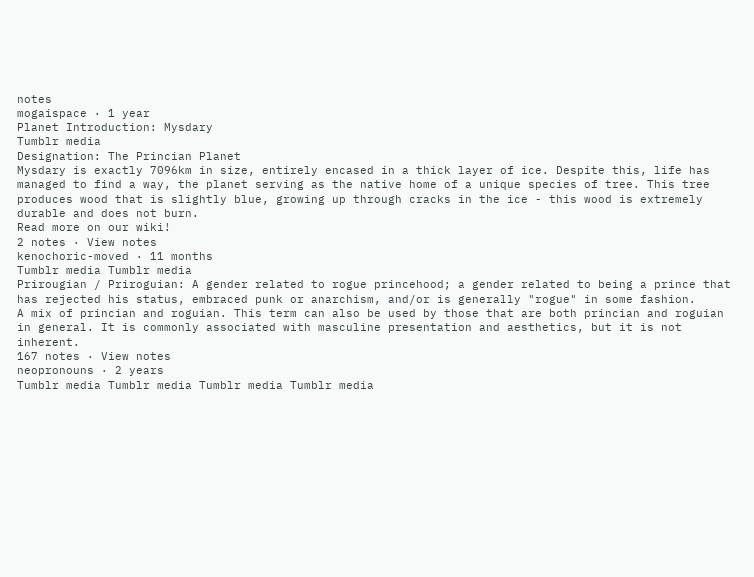notes
mogaispace · 1 year
Planet Introduction: Mysdary
Tumblr media
Designation: The Princian Planet
Mysdary is exactly 7096km in size, entirely encased in a thick layer of ice. Despite this, life has managed to find a way, the planet serving as the native home of a unique species of tree. This tree produces wood that is slightly blue, growing up through cracks in the ice - this wood is extremely durable and does not burn.
Read more on our wiki!
2 notes · View notes
kenochoric-moved · 11 months
Tumblr media Tumblr media
Prirougian / Priroguian: A gender related to rogue princehood; a gender related to being a prince that has rejected his status, embraced punk or anarchism, and/or is generally "rogue" in some fashion.
A mix of princian and roguian. This term can also be used by those that are both princian and roguian in general. It is commonly associated with masculine presentation and aesthetics, but it is not inherent.
167 notes · View notes
neopronouns · 2 years
Tumblr media Tumblr media Tumblr media Tumblr media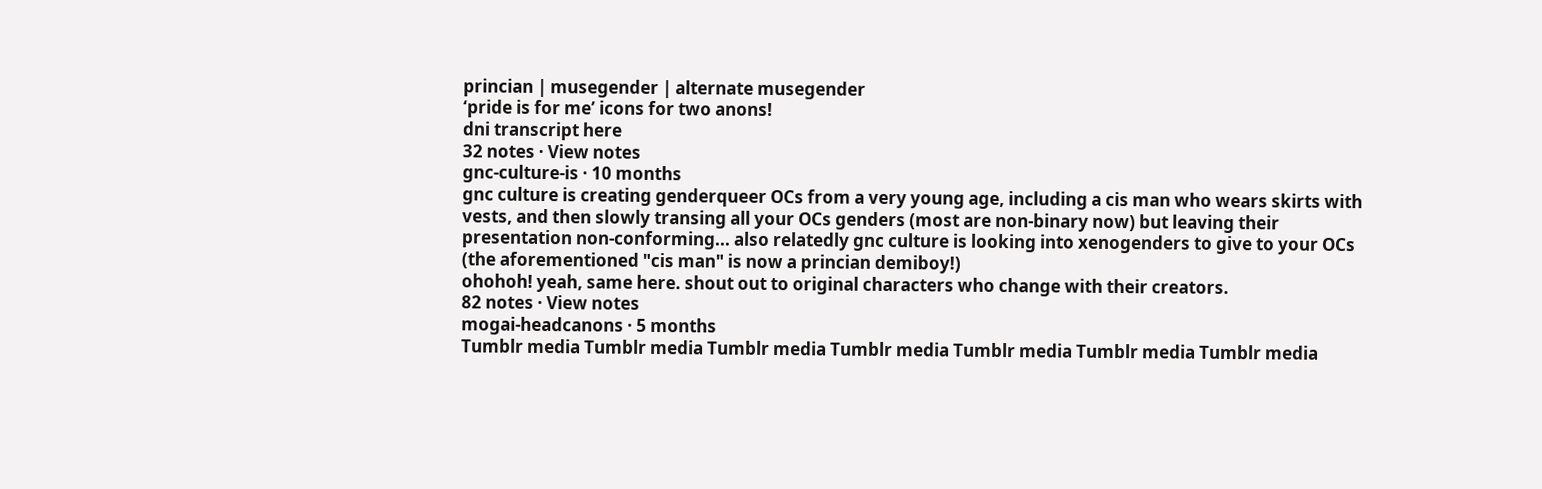princian | musegender | alternate musegender
‘pride is for me’ icons for two anons!
dni transcript here
32 notes · View notes
gnc-culture-is · 10 months
gnc culture is creating genderqueer OCs from a very young age, including a cis man who wears skirts with vests, and then slowly transing all your OCs genders (most are non-binary now) but leaving their presentation non-conforming... also relatedly gnc culture is looking into xenogenders to give to your OCs (the aforementioned "cis man" is now a princian demiboy!)
ohohoh! yeah, same here. shout out to original characters who change with their creators.
82 notes · View notes
mogai-headcanons · 5 months
Tumblr media Tumblr media Tumblr media Tumblr media Tumblr media Tumblr media Tumblr media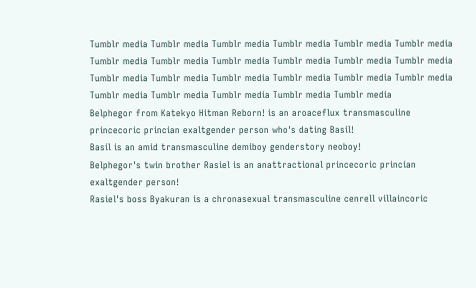Tumblr media Tumblr media Tumblr media Tumblr media Tumblr media Tumblr media Tumblr media Tumblr media Tumblr media Tumblr media Tumblr media Tumblr media Tumblr media Tumblr media Tumblr media Tumblr media Tumblr media Tumblr media Tumblr media Tumblr media Tumblr media Tumblr media Tumblr media
Belphegor from Katekyo Hitman Reborn! is an aroaceflux transmasculine princecoric princian exaltgender person who's dating Basil!
Basil is an amid transmasculine demiboy genderstory neoboy!
Belphegor's twin brother Rasiel is an anattractional princecoric princian exaltgender person!
Rasiel's boss Byakuran is a chronasexual transmasculine cenrell villaincoric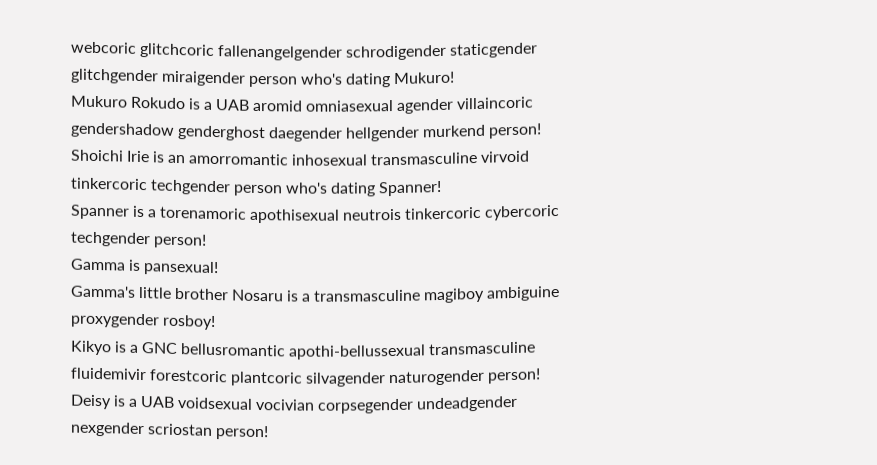webcoric glitchcoric fallenangelgender schrodigender staticgender glitchgender miraigender person who's dating Mukuro!
Mukuro Rokudo is a UAB aromid omniasexual agender villaincoric gendershadow genderghost daegender hellgender murkend person!
Shoichi Irie is an amorromantic inhosexual transmasculine virvoid tinkercoric techgender person who's dating Spanner!
Spanner is a torenamoric apothisexual neutrois tinkercoric cybercoric techgender person!
Gamma is pansexual!
Gamma's little brother Nosaru is a transmasculine magiboy ambiguine proxygender rosboy!
Kikyo is a GNC bellusromantic apothi-bellussexual transmasculine fluidemivir forestcoric plantcoric silvagender naturogender person!
Deisy is a UAB voidsexual vocivian corpsegender undeadgender nexgender scriostan person!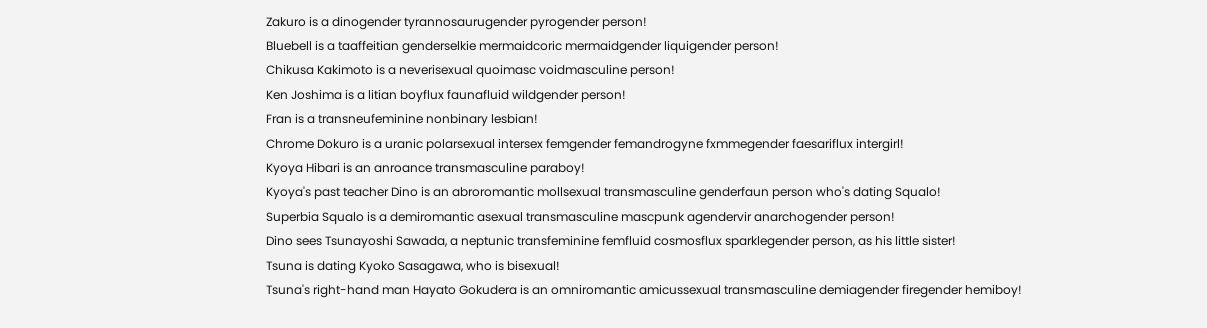Zakuro is a dinogender tyrannosaurugender pyrogender person!
Bluebell is a taaffeitian genderselkie mermaidcoric mermaidgender liquigender person!
Chikusa Kakimoto is a neverisexual quoimasc voidmasculine person!
Ken Joshima is a litian boyflux faunafluid wildgender person!
Fran is a transneufeminine nonbinary lesbian!
Chrome Dokuro is a uranic polarsexual intersex femgender femandrogyne fxmmegender faesariflux intergirl!
Kyoya Hibari is an anroance transmasculine paraboy!
Kyoya's past teacher Dino is an abroromantic mollsexual transmasculine genderfaun person who's dating Squalo!
Superbia Squalo is a demiromantic asexual transmasculine mascpunk agendervir anarchogender person!
Dino sees Tsunayoshi Sawada, a neptunic transfeminine femfluid cosmosflux sparklegender person, as his little sister!
Tsuna is dating Kyoko Sasagawa, who is bisexual!
Tsuna's right-hand man Hayato Gokudera is an omniromantic amicussexual transmasculine demiagender firegender hemiboy!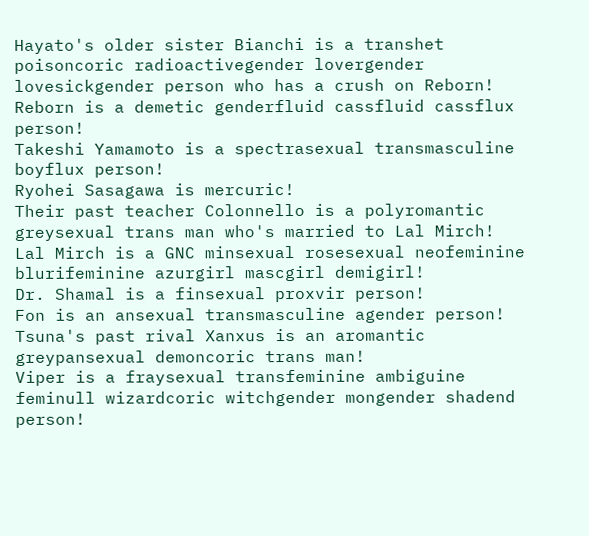Hayato's older sister Bianchi is a transhet poisoncoric radioactivegender lovergender lovesickgender person who has a crush on Reborn!
Reborn is a demetic genderfluid cassfluid cassflux person!
Takeshi Yamamoto is a spectrasexual transmasculine boyflux person!
Ryohei Sasagawa is mercuric!
Their past teacher Colonnello is a polyromantic greysexual trans man who's married to Lal Mirch!
Lal Mirch is a GNC minsexual rosesexual neofeminine blurifeminine azurgirl mascgirl demigirl!
Dr. Shamal is a finsexual proxvir person!
Fon is an ansexual transmasculine agender person!
Tsuna's past rival Xanxus is an aromantic greypansexual demoncoric trans man!
Viper is a fraysexual transfeminine ambiguine feminull wizardcoric witchgender mongender shadend person!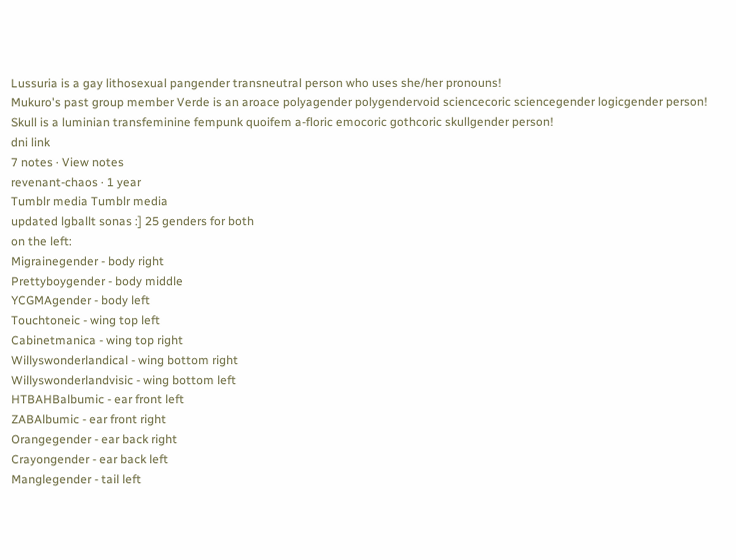Lussuria is a gay lithosexual pangender transneutral person who uses she/her pronouns!
Mukuro's past group member Verde is an aroace polyagender polygendervoid sciencecoric sciencegender logicgender person!
Skull is a luminian transfeminine fempunk quoifem a-floric emocoric gothcoric skullgender person!
dni link
7 notes · View notes
revenant-chaos · 1 year
Tumblr media Tumblr media
updated lgballt sonas :] 25 genders for both
on the left:
Migrainegender - body right
Prettyboygender - body middle
YCGMAgender - body left
Touchtoneic - wing top left
Cabinetmanica - wing top right
Willyswonderlandical - wing bottom right
Willyswonderlandvisic - wing bottom left
HTBAHBalbumic - ear front left
ZABAlbumic - ear front right
Orangegender - ear back right
Crayongender - ear back left
Manglegender - tail left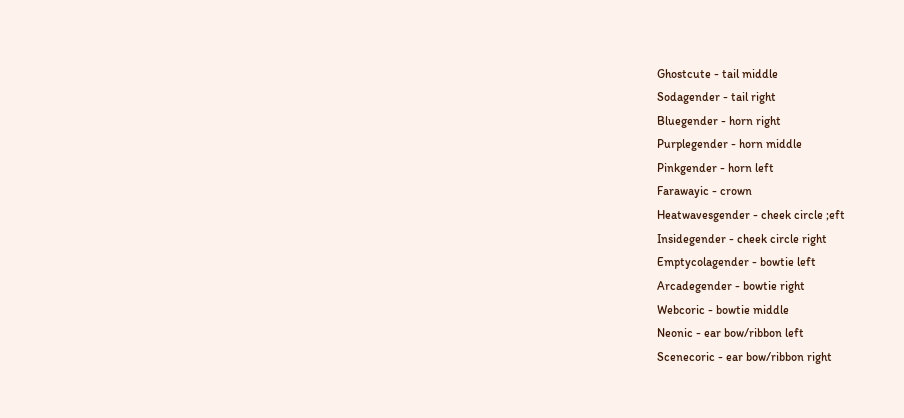Ghostcute - tail middle
Sodagender - tail right
Bluegender - horn right
Purplegender - horn middle
Pinkgender - horn left
Farawayic - crown
Heatwavesgender - cheek circle ;eft
Insidegender - cheek circle right
Emptycolagender - bowtie left
Arcadegender - bowtie right
Webcoric - bowtie middle
Neonic - ear bow/ribbon left
Scenecoric - ear bow/ribbon right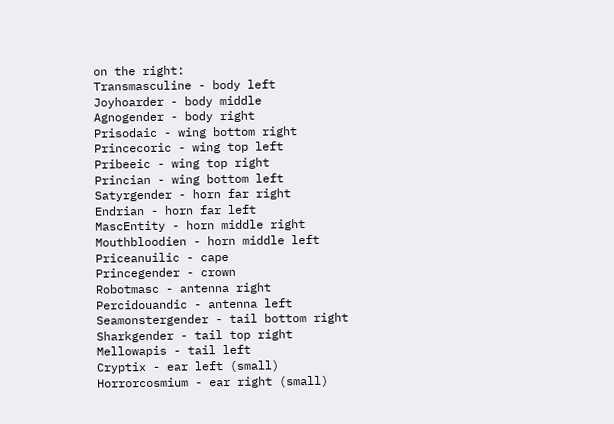on the right:
Transmasculine - body left
Joyhoarder - body middle
Agnogender - body right
Prisodaic - wing bottom right
Princecoric - wing top left
Pribeeic - wing top right
Princian - wing bottom left
Satyrgender - horn far right
Endrian - horn far left
MascEntity - horn middle right
Mouthbloodien - horn middle left
Priceanuilic - cape
Princegender - crown
Robotmasc - antenna right
Percidouandic - antenna left
Seamonstergender - tail bottom right
Sharkgender - tail top right
Mellowapis - tail left
Cryptix - ear left (small)
Horrorcosmium - ear right (small)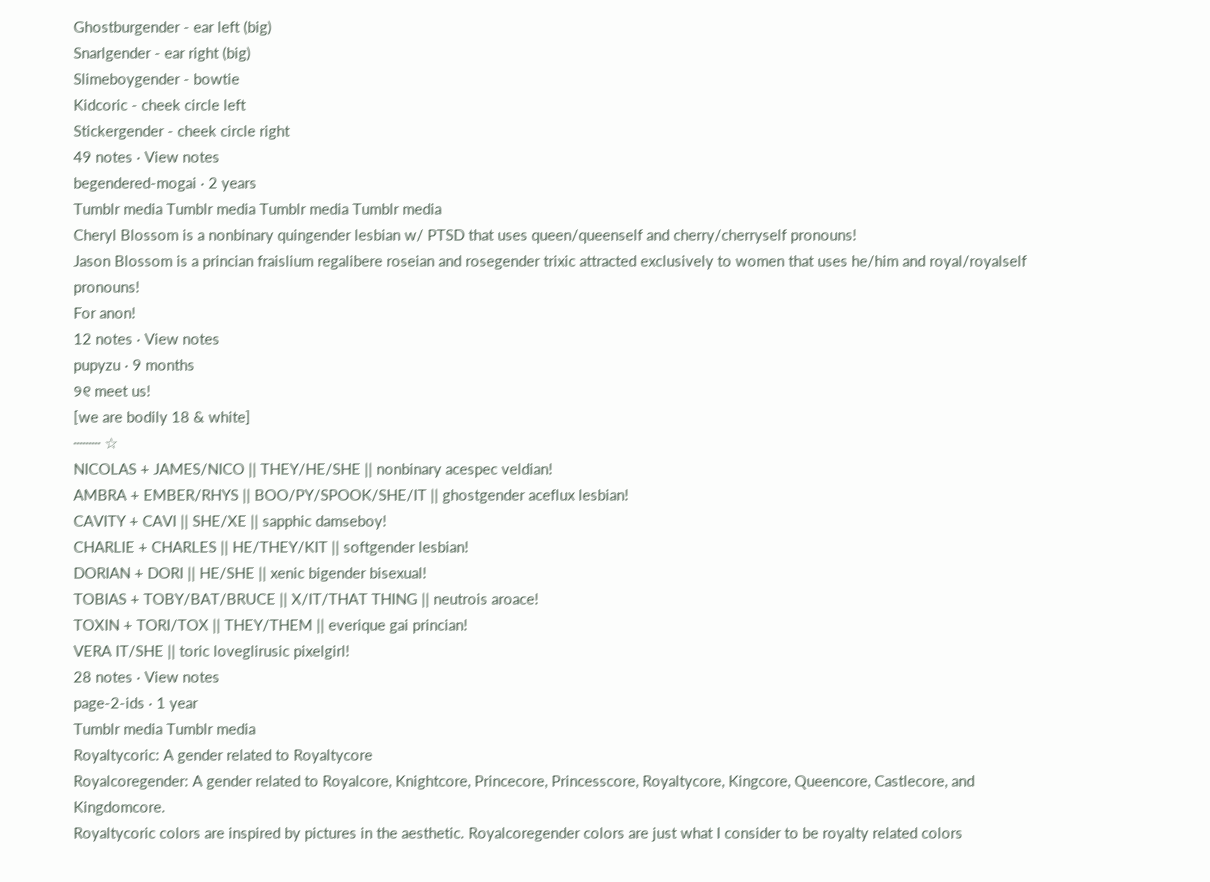Ghostburgender - ear left (big)
Snarlgender - ear right (big)
Slimeboygender - bowtie
Kidcoric - cheek circle left
Stickergender - cheek circle right
49 notes · View notes
begendered-mogai · 2 years
Tumblr media Tumblr media Tumblr media Tumblr media
Cheryl Blossom is a nonbinary quingender lesbian w/ PTSD that uses queen/queenself and cherry/cherryself pronouns!
Jason Blossom is a princian fraislium regalibere roseian and rosegender trixic attracted exclusively to women that uses he/him and royal/royalself pronouns!
For anon!
12 notes · View notes
pupyzu · 9 months
୨୧ meet us!
[we are bodily 18 & white]
┄┄┄ ☆
NICOLAS + JAMES/NICO || THEY/HE/SHE || nonbinary acespec veldian!
AMBRA + EMBER/RHYS || BOO/PY/SPOOK/SHE/IT || ghostgender aceflux lesbian!
CAVITY + CAVI || SHE/XE || sapphic damseboy!
CHARLIE + CHARLES || HE/THEY/KIT || softgender lesbian!
DORIAN + DORI || HE/SHE || xenic bigender bisexual!
TOBIAS + TOBY/BAT/BRUCE || X/IT/THAT THING || neutrois aroace!
TOXIN + TORI/TOX || THEY/THEM || everique gai princian!
VERA IT/SHE || toric loveglirusic pixelgirl!
28 notes · View notes
page-2-ids · 1 year
Tumblr media Tumblr media
Royaltycoric: A gender related to Royaltycore
Royalcoregender: A gender related to Royalcore, Knightcore, Princecore, Princesscore, Royaltycore, Kingcore, Queencore, Castlecore, and Kingdomcore.
Royaltycoric colors are inspired by pictures in the aesthetic. Royalcoregender colors are just what I consider to be royalty related colors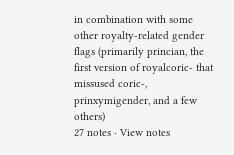in combination with some other royalty-related gender flags (primarily princian, the first version of royalcoric- that missused coric-,  prinxymigender, and a few others)
27 notes · View notes